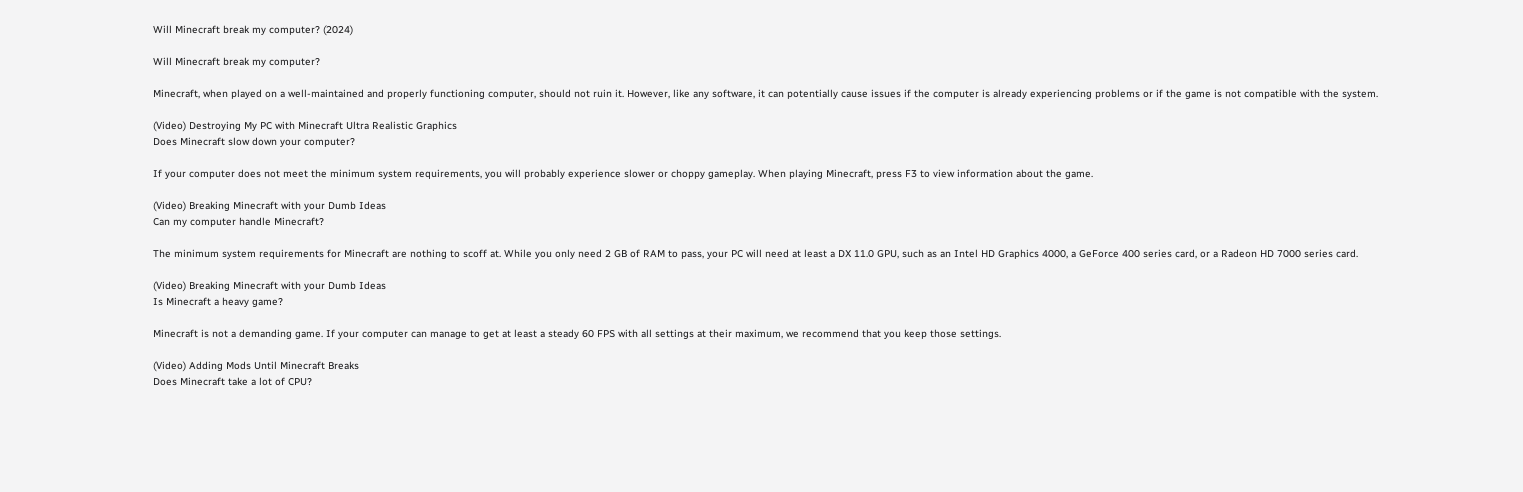Will Minecraft break my computer? (2024)

Will Minecraft break my computer?

Minecraft, when played on a well-maintained and properly functioning computer, should not ruin it. However, like any software, it can potentially cause issues if the computer is already experiencing problems or if the game is not compatible with the system.

(Video) Destroying My PC with Minecraft Ultra Realistic Graphics
Does Minecraft slow down your computer?

If your computer does not meet the minimum system requirements, you will probably experience slower or choppy gameplay. When playing Minecraft, press F3 to view information about the game.

(Video) Breaking Minecraft with your Dumb Ideas
Can my computer handle Minecraft?

The minimum system requirements for Minecraft are nothing to scoff at. While you only need 2 GB of RAM to pass, your PC will need at least a DX 11.0 GPU, such as an Intel HD Graphics 4000, a GeForce 400 series card, or a Radeon HD 7000 series card.

(Video) Breaking Minecraft with your Dumb Ideas
Is Minecraft a heavy game?

Minecraft is not a demanding game. If your computer can manage to get at least a steady 60 FPS with all settings at their maximum, we recommend that you keep those settings.

(Video) Adding Mods Until Minecraft Breaks
Does Minecraft take a lot of CPU?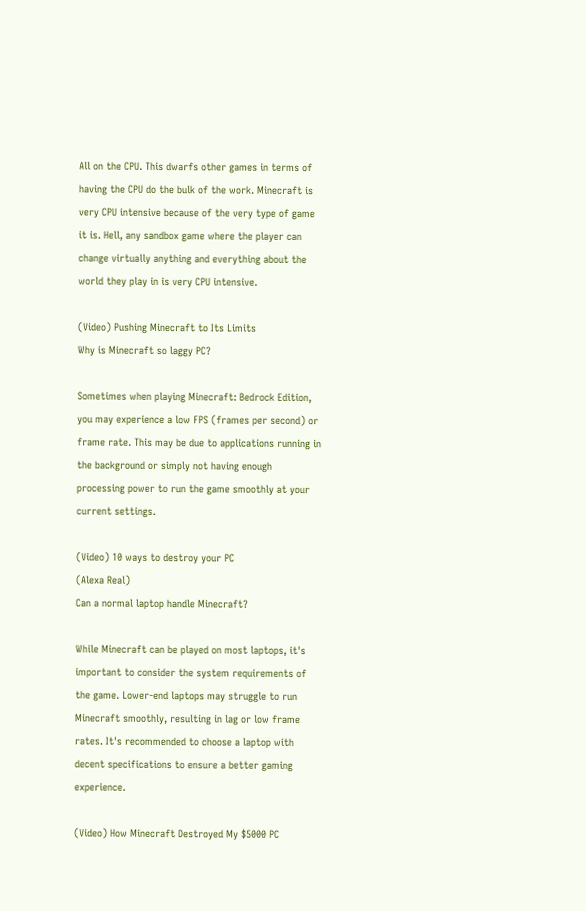All on the CPU. This dwarfs other games in terms of having the CPU do the bulk of the work. Minecraft is very CPU intensive because of the very type of game it is. Hell, any sandbox game where the player can change virtually anything and everything about the world they play in is very CPU intensive.

(Video) Pushing Minecraft to Its Limits
Why is Minecraft so laggy PC?

Sometimes when playing Minecraft: Bedrock Edition, you may experience a low FPS (frames per second) or frame rate. This may be due to applications running in the background or simply not having enough processing power to run the game smoothly at your current settings.

(Video) 10 ways to destroy your PC
(Alexa Real)
Can a normal laptop handle Minecraft?

While Minecraft can be played on most laptops, it's important to consider the system requirements of the game. Lower-end laptops may struggle to run Minecraft smoothly, resulting in lag or low frame rates. It's recommended to choose a laptop with decent specifications to ensure a better gaming experience.

(Video) How Minecraft Destroyed My $5000 PC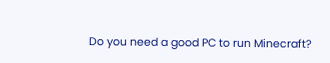Do you need a good PC to run Minecraft?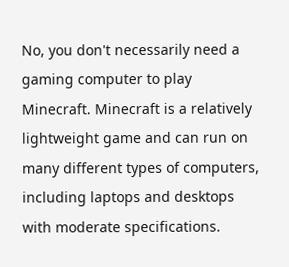No, you don't necessarily need a gaming computer to play Minecraft. Minecraft is a relatively lightweight game and can run on many different types of computers, including laptops and desktops with moderate specifications.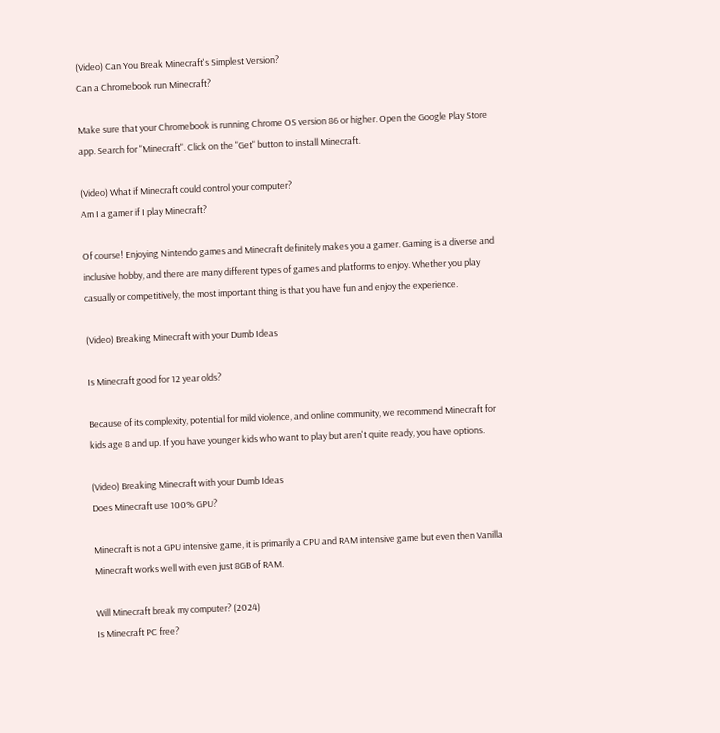(Video) Can You Break Minecraft's Simplest Version?
Can a Chromebook run Minecraft?

Make sure that your Chromebook is running Chrome OS version 86 or higher. Open the Google Play Store app. Search for "Minecraft". Click on the "Get" button to install Minecraft.

(Video) What if Minecraft could control your computer?
Am I a gamer if I play Minecraft?

Of course! Enjoying Nintendo games and Minecraft definitely makes you a gamer. Gaming is a diverse and inclusive hobby, and there are many different types of games and platforms to enjoy. Whether you play casually or competitively, the most important thing is that you have fun and enjoy the experience.

(Video) Breaking Minecraft with your Dumb Ideas

Is Minecraft good for 12 year olds?

Because of its complexity, potential for mild violence, and online community, we recommend Minecraft for kids age 8 and up. If you have younger kids who want to play but aren't quite ready, you have options.

(Video) Breaking Minecraft with your Dumb Ideas
Does Minecraft use 100% GPU?

Minecraft is not a GPU intensive game, it is primarily a CPU and RAM intensive game but even then Vanilla Minecraft works well with even just 8GB of RAM.

Will Minecraft break my computer? (2024)
Is Minecraft PC free?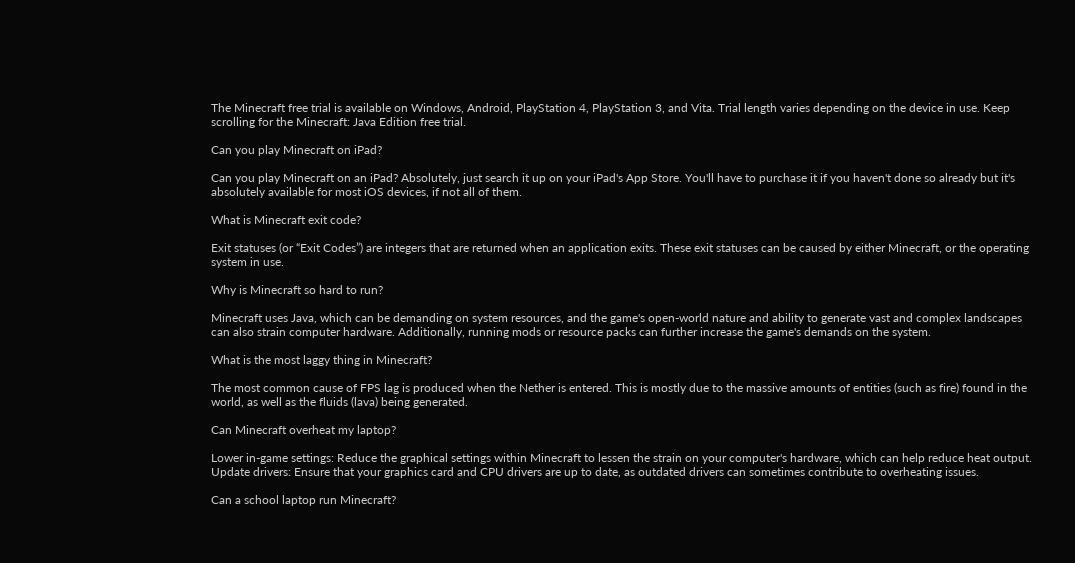The Minecraft free trial is available on Windows, Android, PlayStation 4, PlayStation 3, and Vita. Trial length varies depending on the device in use. Keep scrolling for the Minecraft: Java Edition free trial.

Can you play Minecraft on iPad?

Can you play Minecraft on an iPad? Absolutely, just search it up on your iPad's App Store. You'll have to purchase it if you haven't done so already but it's absolutely available for most iOS devices, if not all of them.

What is Minecraft exit code?

Exit statuses (or “Exit Codes”) are integers that are returned when an application exits. These exit statuses can be caused by either Minecraft, or the operating system in use.

Why is Minecraft so hard to run?

Minecraft uses Java, which can be demanding on system resources, and the game's open-world nature and ability to generate vast and complex landscapes can also strain computer hardware. Additionally, running mods or resource packs can further increase the game's demands on the system.

What is the most laggy thing in Minecraft?

The most common cause of FPS lag is produced when the Nether is entered. This is mostly due to the massive amounts of entities (such as fire) found in the world, as well as the fluids (lava) being generated.

Can Minecraft overheat my laptop?

Lower in-game settings: Reduce the graphical settings within Minecraft to lessen the strain on your computer's hardware, which can help reduce heat output. Update drivers: Ensure that your graphics card and CPU drivers are up to date, as outdated drivers can sometimes contribute to overheating issues.

Can a school laptop run Minecraft?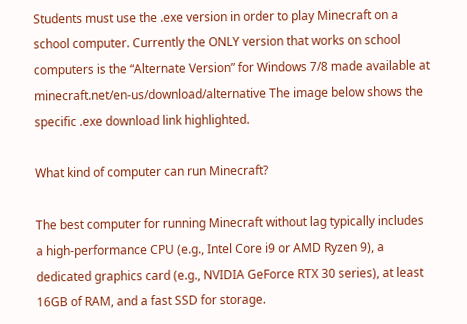Students must use the .exe version in order to play Minecraft on a school computer. Currently the ONLY version that works on school computers is the “Alternate Version” for Windows 7/8 made available at minecraft.net/en-us/download/alternative The image below shows the specific .exe download link highlighted.

What kind of computer can run Minecraft?

The best computer for running Minecraft without lag typically includes a high-performance CPU (e.g., Intel Core i9 or AMD Ryzen 9), a dedicated graphics card (e.g., NVIDIA GeForce RTX 30 series), at least 16GB of RAM, and a fast SSD for storage.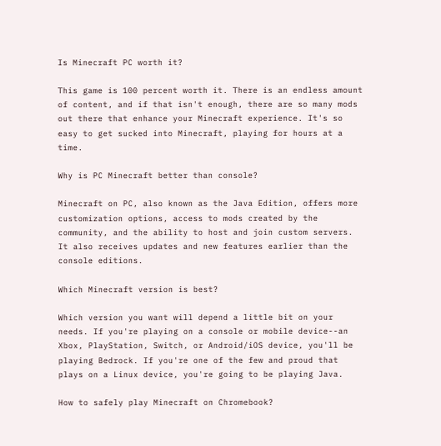Is Minecraft PC worth it?

This game is 100 percent worth it. There is an endless amount of content, and if that isn't enough, there are so many mods out there that enhance your Minecraft experience. It's so easy to get sucked into Minecraft, playing for hours at a time.

Why is PC Minecraft better than console?

Minecraft on PC, also known as the Java Edition, offers more customization options, access to mods created by the community, and the ability to host and join custom servers. It also receives updates and new features earlier than the console editions.

Which Minecraft version is best?

Which version you want will depend a little bit on your needs. If you're playing on a console or mobile device--an Xbox, PlayStation, Switch, or Android/iOS device, you'll be playing Bedrock. If you're one of the few and proud that plays on a Linux device, you're going to be playing Java.

How to safely play Minecraft on Chromebook?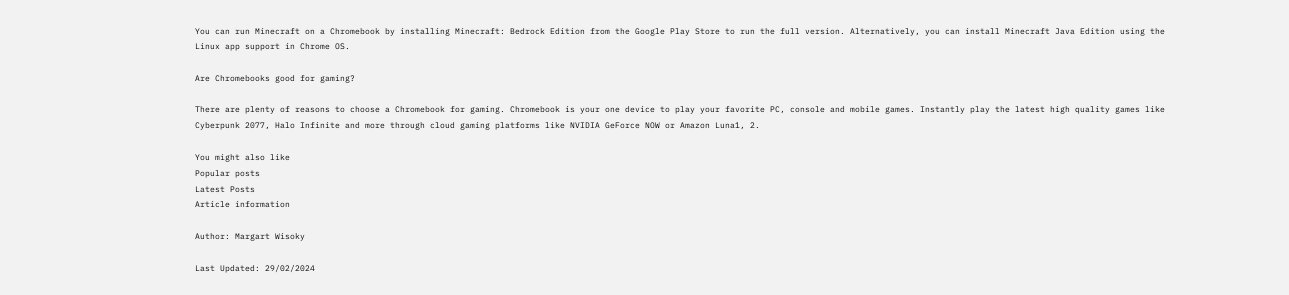You can run Minecraft on a Chromebook by installing Minecraft: Bedrock Edition from the Google Play Store to run the full version. Alternatively, you can install Minecraft Java Edition using the Linux app support in Chrome OS.

Are Chromebooks good for gaming?

There are plenty of reasons to choose a Chromebook for gaming. Chromebook is your one device to play your favorite PC, console and mobile games. Instantly play the latest high quality games like Cyberpunk 2077, Halo Infinite and more through cloud gaming platforms like NVIDIA GeForce NOW or Amazon Luna1, 2.

You might also like
Popular posts
Latest Posts
Article information

Author: Margart Wisoky

Last Updated: 29/02/2024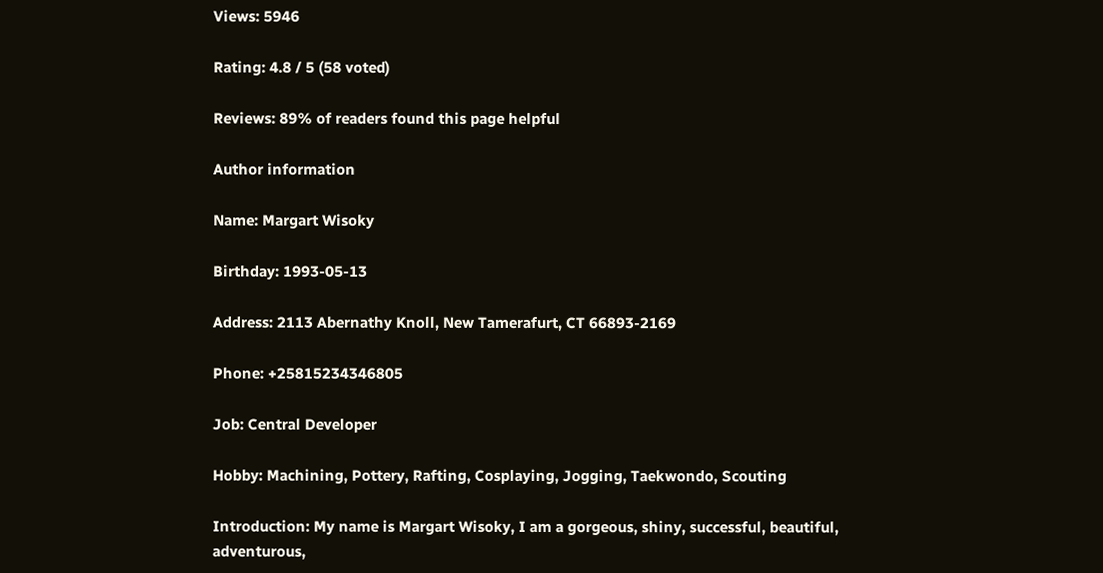Views: 5946

Rating: 4.8 / 5 (58 voted)

Reviews: 89% of readers found this page helpful

Author information

Name: Margart Wisoky

Birthday: 1993-05-13

Address: 2113 Abernathy Knoll, New Tamerafurt, CT 66893-2169

Phone: +25815234346805

Job: Central Developer

Hobby: Machining, Pottery, Rafting, Cosplaying, Jogging, Taekwondo, Scouting

Introduction: My name is Margart Wisoky, I am a gorgeous, shiny, successful, beautiful, adventurous,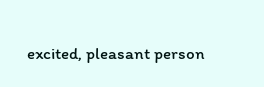excited, pleasant person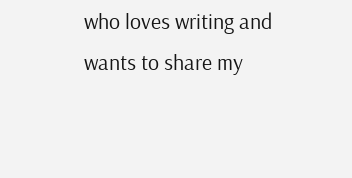who loves writing and wants to share my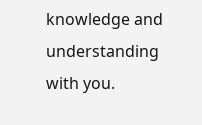knowledge and understanding with you.